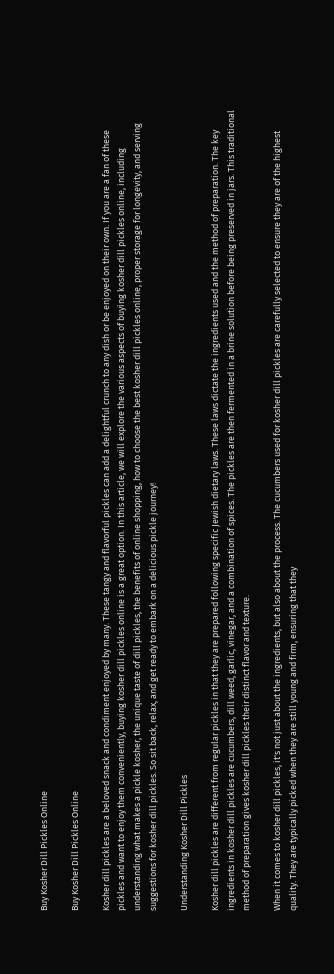Buy Kosher Dill Pickles Online

Buy Kosher Dill Pickles Online

Kosher dill pickles are a beloved snack and condiment enjoyed by many. These tangy and flavorful pickles can add a delightful crunch to any dish or be enjoyed on their own. If you are a fan of these pickles and want to enjoy them conveniently, buying kosher dill pickles online is a great option. In this article, we will explore the various aspects of buying kosher dill pickles online, including understanding what makes a pickle kosher, the unique taste of dill pickles, the benefits of online shopping, how to choose the best kosher dill pickles online, proper storage for longevity, and serving suggestions for kosher dill pickles. So sit back, relax, and get ready to embark on a delicious pickle journey!

Understanding Kosher Dill Pickles

Kosher dill pickles are different from regular pickles in that they are prepared following specific Jewish dietary laws. These laws dictate the ingredients used and the method of preparation. The key ingredients in kosher dill pickles are cucumbers, dill weed, garlic, vinegar, and a combination of spices. The pickles are then fermented in a brine solution before being preserved in jars. This traditional method of preparation gives kosher dill pickles their distinct flavor and texture.

When it comes to kosher dill pickles, it's not just about the ingredients, but also about the process. The cucumbers used for kosher dill pickles are carefully selected to ensure they are of the highest quality. They are typically picked when they are still young and firm, ensuring that they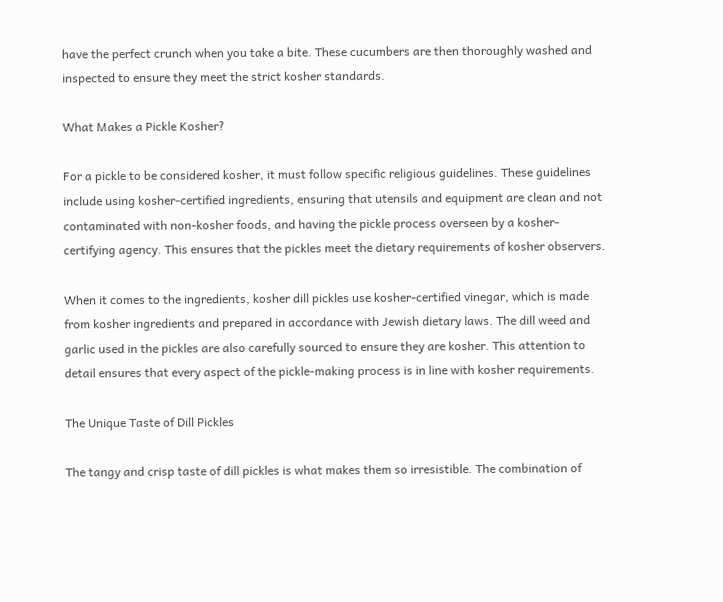have the perfect crunch when you take a bite. These cucumbers are then thoroughly washed and inspected to ensure they meet the strict kosher standards.

What Makes a Pickle Kosher?

For a pickle to be considered kosher, it must follow specific religious guidelines. These guidelines include using kosher-certified ingredients, ensuring that utensils and equipment are clean and not contaminated with non-kosher foods, and having the pickle process overseen by a kosher-certifying agency. This ensures that the pickles meet the dietary requirements of kosher observers.

When it comes to the ingredients, kosher dill pickles use kosher-certified vinegar, which is made from kosher ingredients and prepared in accordance with Jewish dietary laws. The dill weed and garlic used in the pickles are also carefully sourced to ensure they are kosher. This attention to detail ensures that every aspect of the pickle-making process is in line with kosher requirements.

The Unique Taste of Dill Pickles

The tangy and crisp taste of dill pickles is what makes them so irresistible. The combination of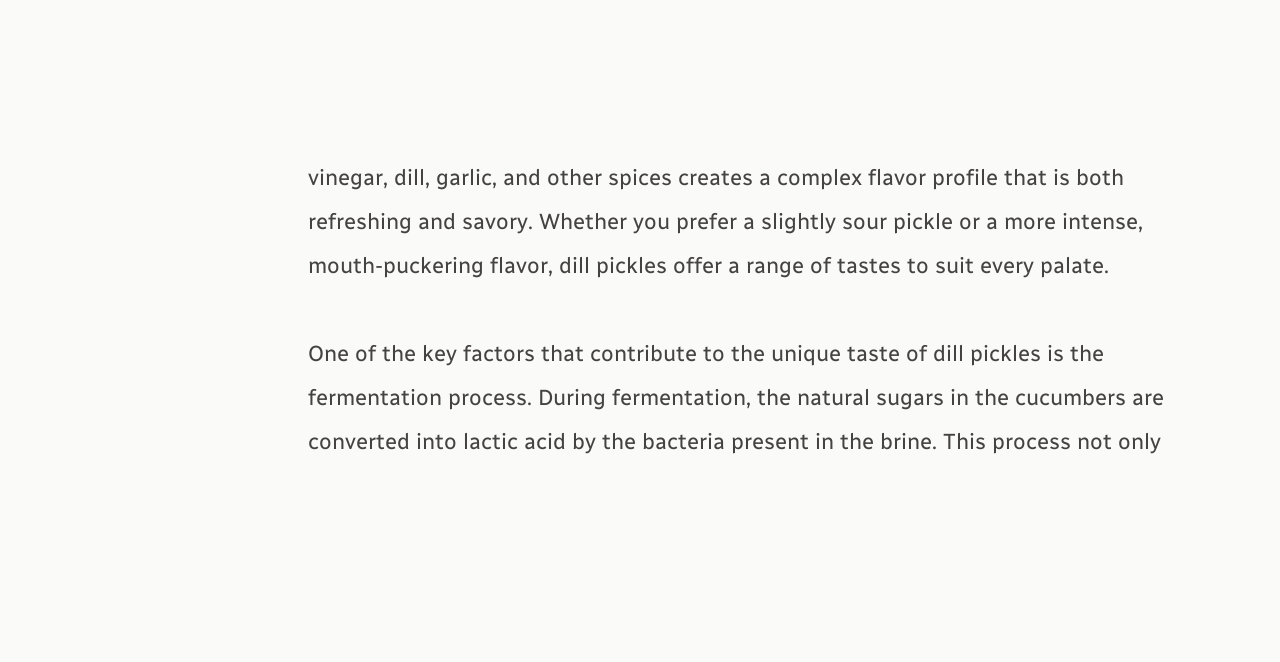vinegar, dill, garlic, and other spices creates a complex flavor profile that is both refreshing and savory. Whether you prefer a slightly sour pickle or a more intense, mouth-puckering flavor, dill pickles offer a range of tastes to suit every palate.

One of the key factors that contribute to the unique taste of dill pickles is the fermentation process. During fermentation, the natural sugars in the cucumbers are converted into lactic acid by the bacteria present in the brine. This process not only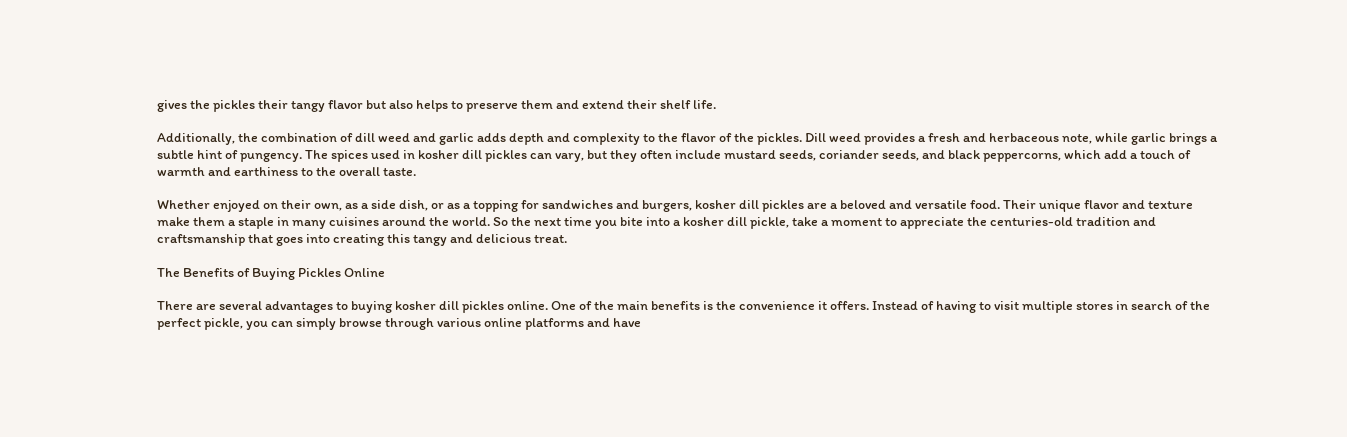gives the pickles their tangy flavor but also helps to preserve them and extend their shelf life.

Additionally, the combination of dill weed and garlic adds depth and complexity to the flavor of the pickles. Dill weed provides a fresh and herbaceous note, while garlic brings a subtle hint of pungency. The spices used in kosher dill pickles can vary, but they often include mustard seeds, coriander seeds, and black peppercorns, which add a touch of warmth and earthiness to the overall taste.

Whether enjoyed on their own, as a side dish, or as a topping for sandwiches and burgers, kosher dill pickles are a beloved and versatile food. Their unique flavor and texture make them a staple in many cuisines around the world. So the next time you bite into a kosher dill pickle, take a moment to appreciate the centuries-old tradition and craftsmanship that goes into creating this tangy and delicious treat.

The Benefits of Buying Pickles Online

There are several advantages to buying kosher dill pickles online. One of the main benefits is the convenience it offers. Instead of having to visit multiple stores in search of the perfect pickle, you can simply browse through various online platforms and have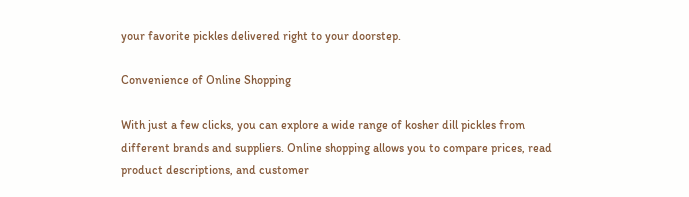your favorite pickles delivered right to your doorstep.

Convenience of Online Shopping

With just a few clicks, you can explore a wide range of kosher dill pickles from different brands and suppliers. Online shopping allows you to compare prices, read product descriptions, and customer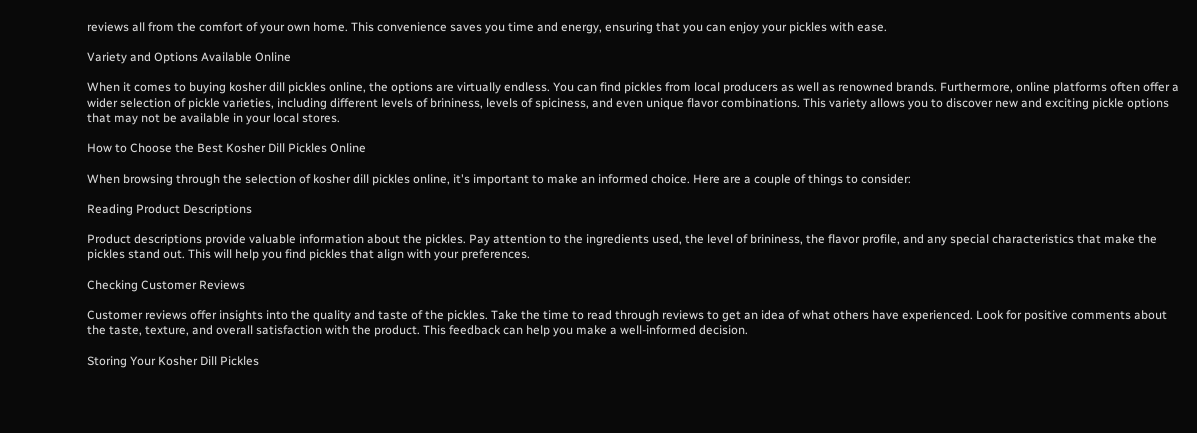reviews all from the comfort of your own home. This convenience saves you time and energy, ensuring that you can enjoy your pickles with ease.

Variety and Options Available Online

When it comes to buying kosher dill pickles online, the options are virtually endless. You can find pickles from local producers as well as renowned brands. Furthermore, online platforms often offer a wider selection of pickle varieties, including different levels of brininess, levels of spiciness, and even unique flavor combinations. This variety allows you to discover new and exciting pickle options that may not be available in your local stores.

How to Choose the Best Kosher Dill Pickles Online

When browsing through the selection of kosher dill pickles online, it's important to make an informed choice. Here are a couple of things to consider:

Reading Product Descriptions

Product descriptions provide valuable information about the pickles. Pay attention to the ingredients used, the level of brininess, the flavor profile, and any special characteristics that make the pickles stand out. This will help you find pickles that align with your preferences.

Checking Customer Reviews

Customer reviews offer insights into the quality and taste of the pickles. Take the time to read through reviews to get an idea of what others have experienced. Look for positive comments about the taste, texture, and overall satisfaction with the product. This feedback can help you make a well-informed decision.

Storing Your Kosher Dill Pickles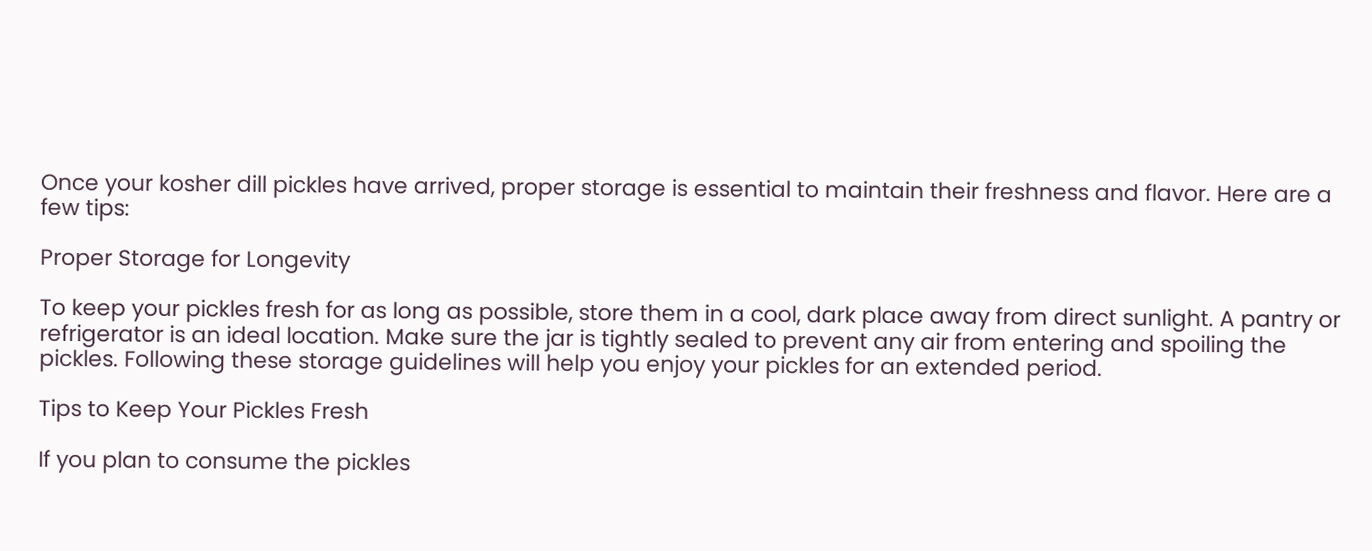Once your kosher dill pickles have arrived, proper storage is essential to maintain their freshness and flavor. Here are a few tips:

Proper Storage for Longevity

To keep your pickles fresh for as long as possible, store them in a cool, dark place away from direct sunlight. A pantry or refrigerator is an ideal location. Make sure the jar is tightly sealed to prevent any air from entering and spoiling the pickles. Following these storage guidelines will help you enjoy your pickles for an extended period.

Tips to Keep Your Pickles Fresh

If you plan to consume the pickles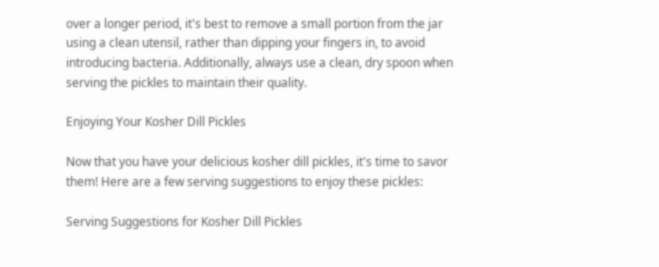over a longer period, it's best to remove a small portion from the jar using a clean utensil, rather than dipping your fingers in, to avoid introducing bacteria. Additionally, always use a clean, dry spoon when serving the pickles to maintain their quality.

Enjoying Your Kosher Dill Pickles

Now that you have your delicious kosher dill pickles, it's time to savor them! Here are a few serving suggestions to enjoy these pickles:

Serving Suggestions for Kosher Dill Pickles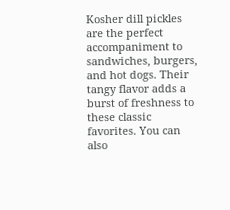Kosher dill pickles are the perfect accompaniment to sandwiches, burgers, and hot dogs. Their tangy flavor adds a burst of freshness to these classic favorites. You can also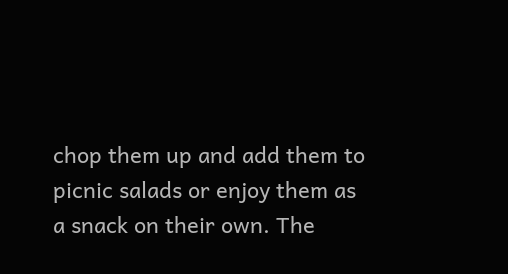chop them up and add them to picnic salads or enjoy them as a snack on their own. The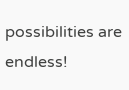possibilities are endless!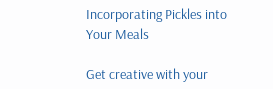Incorporating Pickles into Your Meals

Get creative with your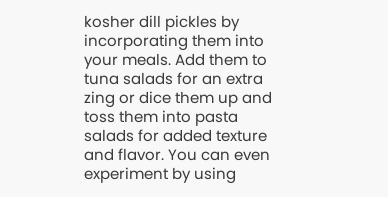kosher dill pickles by incorporating them into your meals. Add them to tuna salads for an extra zing or dice them up and toss them into pasta salads for added texture and flavor. You can even experiment by using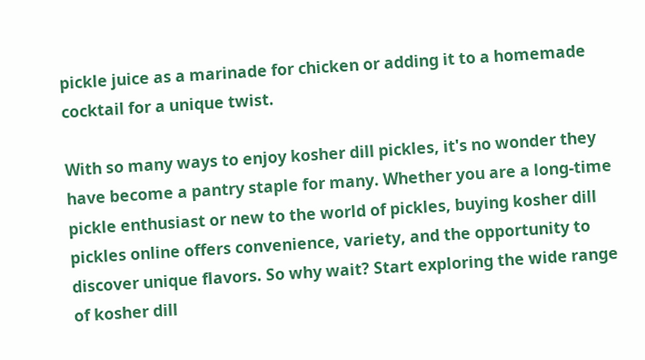pickle juice as a marinade for chicken or adding it to a homemade cocktail for a unique twist.

With so many ways to enjoy kosher dill pickles, it's no wonder they have become a pantry staple for many. Whether you are a long-time pickle enthusiast or new to the world of pickles, buying kosher dill pickles online offers convenience, variety, and the opportunity to discover unique flavors. So why wait? Start exploring the wide range of kosher dill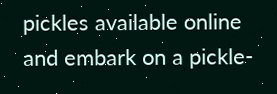pickles available online and embark on a pickle-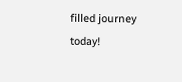filled journey today!